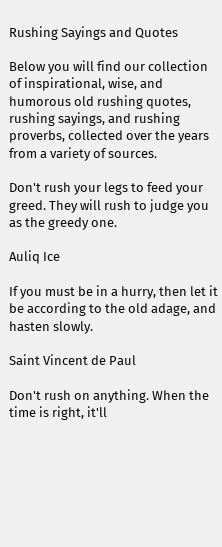Rushing Sayings and Quotes

Below you will find our collection of inspirational, wise, and humorous old rushing quotes, rushing sayings, and rushing proverbs, collected over the years from a variety of sources.

Don't rush your legs to feed your greed. They will rush to judge you as the greedy one.

Auliq Ice

If you must be in a hurry, then let it be according to the old adage, and hasten slowly.

Saint Vincent de Paul

Don't rush on anything. When the time is right, it'll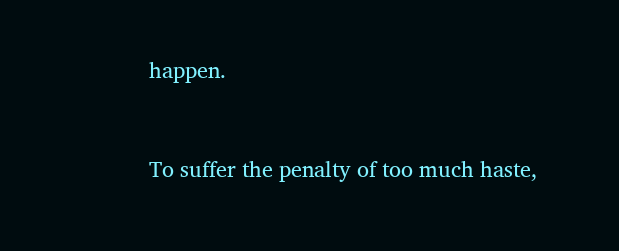happen.


To suffer the penalty of too much haste,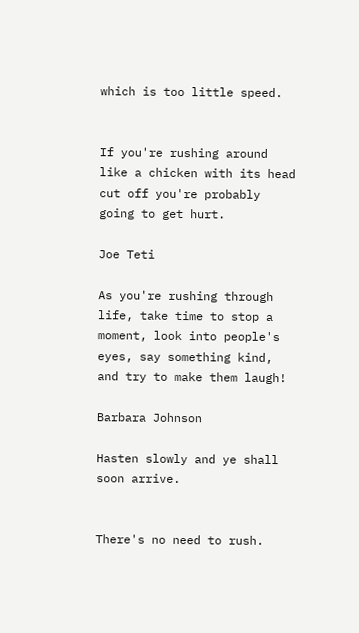which is too little speed.


If you're rushing around like a chicken with its head cut off you're probably going to get hurt.

Joe Teti

As you're rushing through life, take time to stop a moment, look into people's eyes, say something kind, and try to make them laugh!

Barbara Johnson

Hasten slowly and ye shall soon arrive.


There's no need to rush.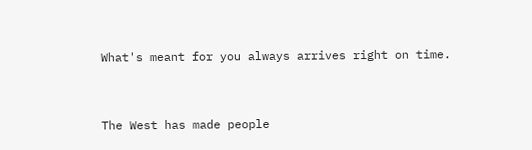What's meant for you always arrives right on time.


The West has made people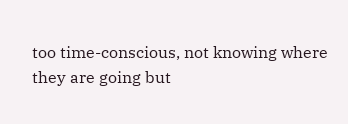too time-conscious, not knowing where they are going but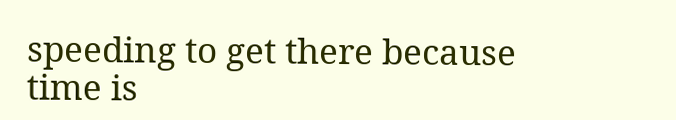speeding to get there because time is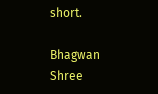short.

Bhagwan Shree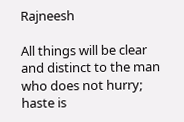Rajneesh

All things will be clear and distinct to the man who does not hurry; haste is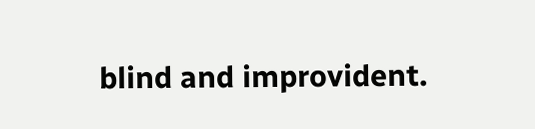blind and improvident.